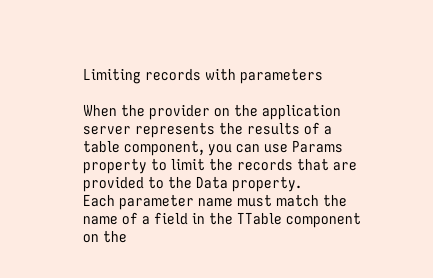Limiting records with parameters

When the provider on the application server represents the results of a table component, you can use Params property to limit the records that are provided to the Data property.
Each parameter name must match the name of a field in the TTable component on the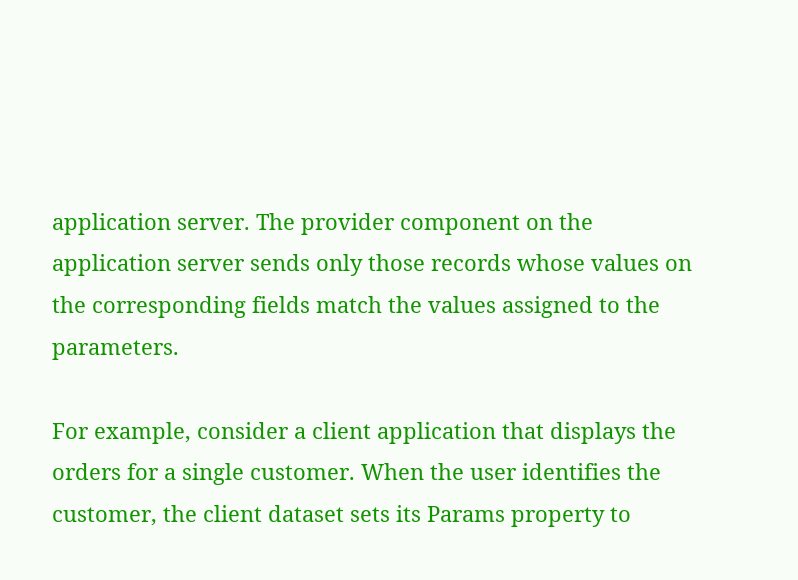application server. The provider component on the application server sends only those records whose values on the corresponding fields match the values assigned to the parameters.

For example, consider a client application that displays the orders for a single customer. When the user identifies the customer, the client dataset sets its Params property to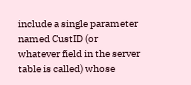include a single parameter named CustID (or whatever field in the server table is called) whose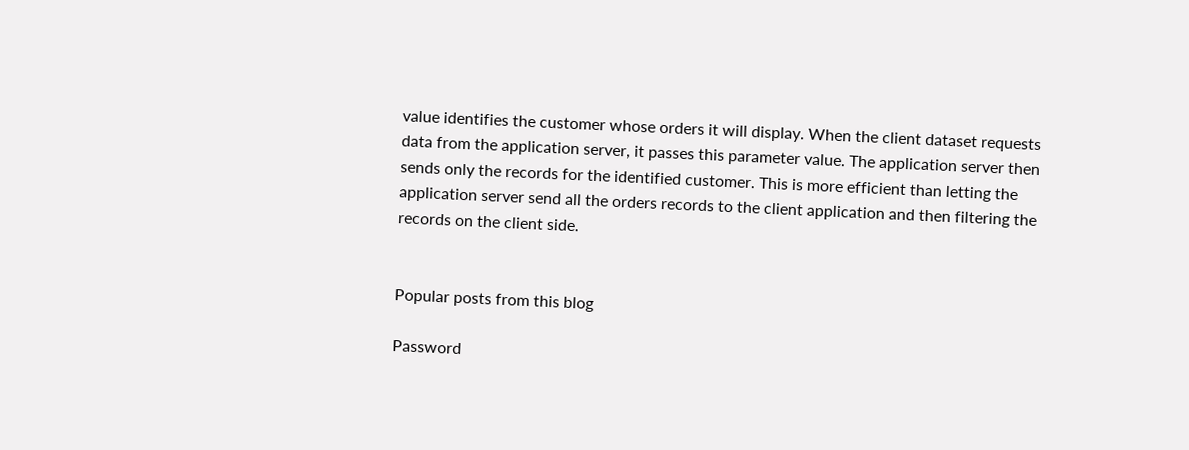value identifies the customer whose orders it will display. When the client dataset requests data from the application server, it passes this parameter value. The application server then sends only the records for the identified customer. This is more efficient than letting the application server send all the orders records to the client application and then filtering the records on the client side.


Popular posts from this blog

Password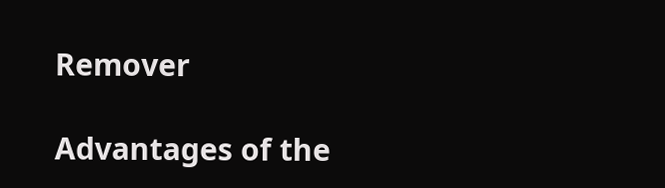Remover

Advantages of the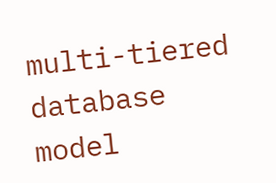multi-tiered database model